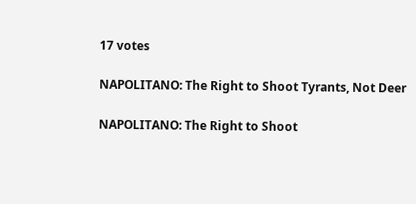17 votes

NAPOLITANO: The Right to Shoot Tyrants, Not Deer

NAPOLITANO: The Right to Shoot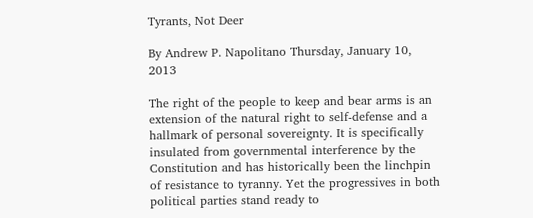Tyrants, Not Deer

By Andrew P. Napolitano Thursday, January 10, 2013

The right of the people to keep and bear arms is an extension of the natural right to self-defense and a hallmark of personal sovereignty. It is specifically insulated from governmental interference by the Constitution and has historically been the linchpin of resistance to tyranny. Yet the progressives in both political parties stand ready to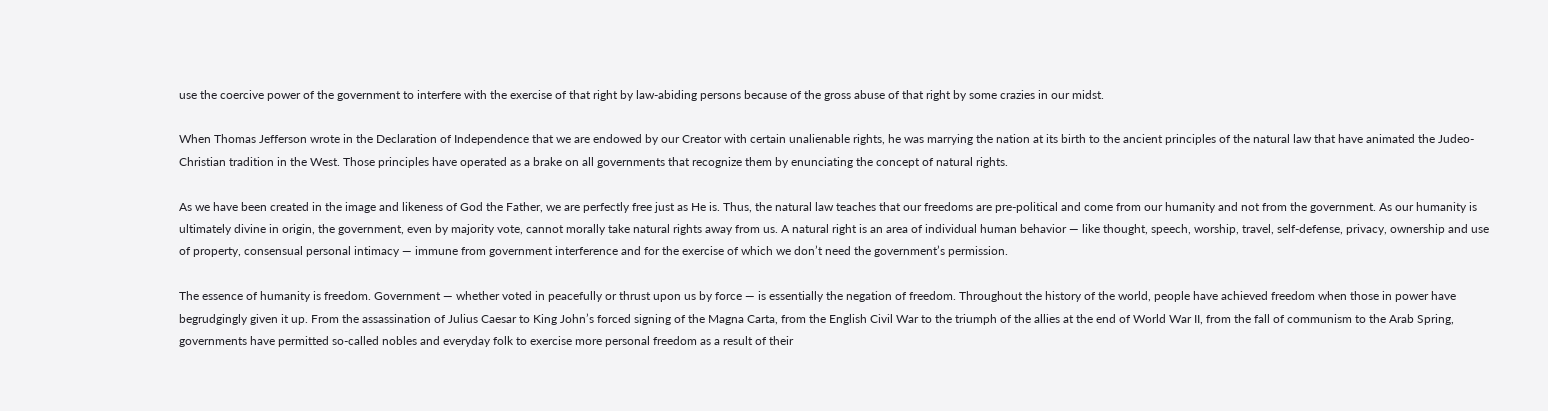use the coercive power of the government to interfere with the exercise of that right by law-abiding persons because of the gross abuse of that right by some crazies in our midst.

When Thomas Jefferson wrote in the Declaration of Independence that we are endowed by our Creator with certain unalienable rights, he was marrying the nation at its birth to the ancient principles of the natural law that have animated the Judeo-Christian tradition in the West. Those principles have operated as a brake on all governments that recognize them by enunciating the concept of natural rights.

As we have been created in the image and likeness of God the Father, we are perfectly free just as He is. Thus, the natural law teaches that our freedoms are pre-political and come from our humanity and not from the government. As our humanity is ultimately divine in origin, the government, even by majority vote, cannot morally take natural rights away from us. A natural right is an area of individual human behavior — like thought, speech, worship, travel, self-defense, privacy, ownership and use of property, consensual personal intimacy — immune from government interference and for the exercise of which we don’t need the government’s permission.

The essence of humanity is freedom. Government — whether voted in peacefully or thrust upon us by force — is essentially the negation of freedom. Throughout the history of the world, people have achieved freedom when those in power have begrudgingly given it up. From the assassination of Julius Caesar to King John’s forced signing of the Magna Carta, from the English Civil War to the triumph of the allies at the end of World War II, from the fall of communism to the Arab Spring, governments have permitted so-called nobles and everyday folk to exercise more personal freedom as a result of their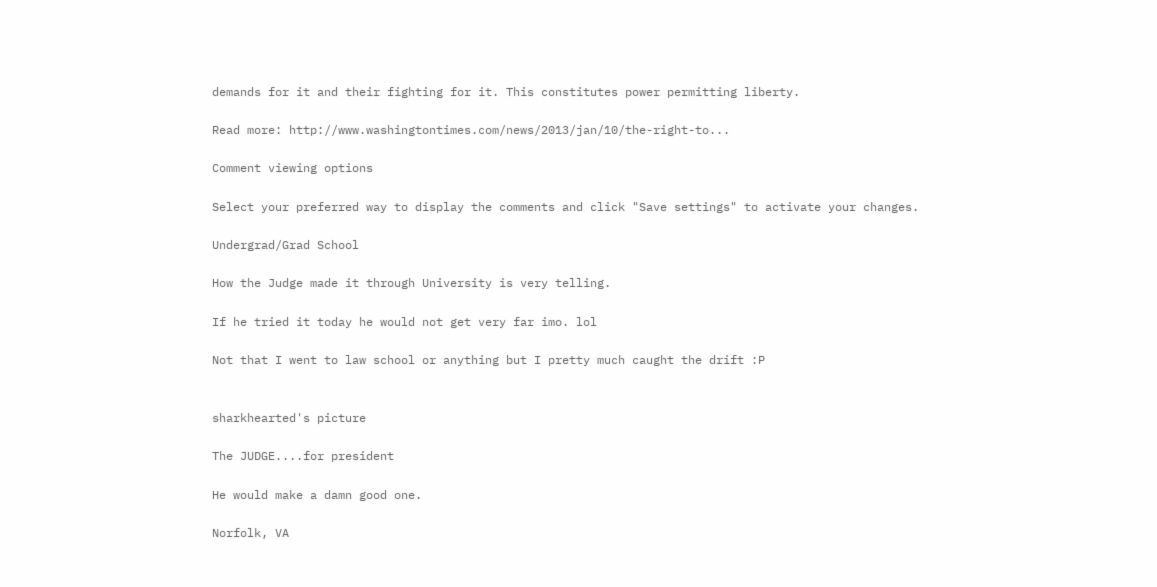demands for it and their fighting for it. This constitutes power permitting liberty.

Read more: http://www.washingtontimes.com/news/2013/jan/10/the-right-to...

Comment viewing options

Select your preferred way to display the comments and click "Save settings" to activate your changes.

Undergrad/Grad School

How the Judge made it through University is very telling.

If he tried it today he would not get very far imo. lol

Not that I went to law school or anything but I pretty much caught the drift :P


sharkhearted's picture

The JUDGE....for president

He would make a damn good one.

Norfolk, VA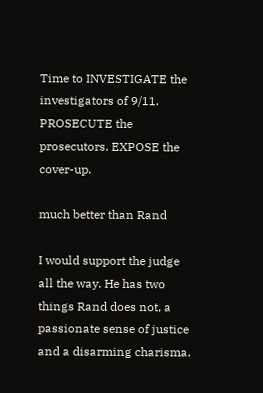Time to INVESTIGATE the investigators of 9/11. PROSECUTE the prosecutors. EXPOSE the cover-up.

much better than Rand

I would support the judge all the way. He has two things Rand does not, a passionate sense of justice and a disarming charisma.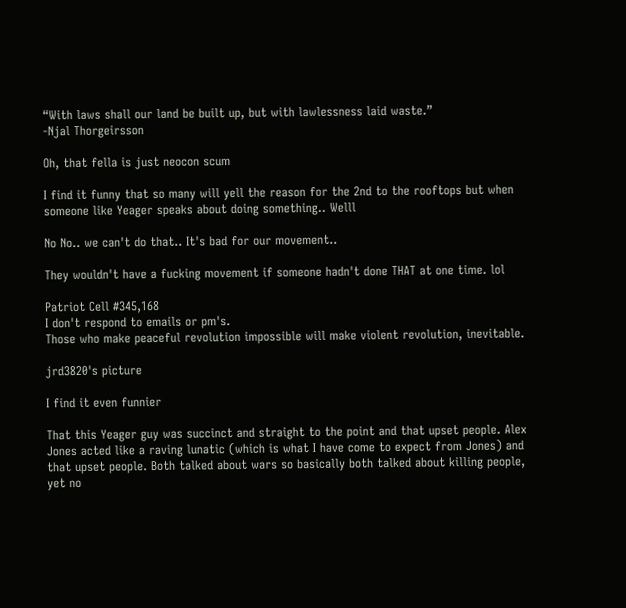“With laws shall our land be built up, but with lawlessness laid waste.”
-Njal Thorgeirsson

Oh, that fella is just neocon scum

I find it funny that so many will yell the reason for the 2nd to the rooftops but when someone like Yeager speaks about doing something.. Welll

No No.. we can't do that.. It's bad for our movement..

They wouldn't have a fucking movement if someone hadn't done THAT at one time. lol

Patriot Cell #345,168
I don't respond to emails or pm's.
Those who make peaceful revolution impossible will make violent revolution, inevitable.

jrd3820's picture

I find it even funnier

That this Yeager guy was succinct and straight to the point and that upset people. Alex Jones acted like a raving lunatic (which is what I have come to expect from Jones) and that upset people. Both talked about wars so basically both talked about killing people, yet no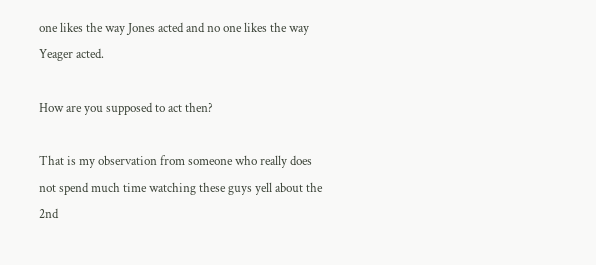one likes the way Jones acted and no one likes the way Yeager acted.

How are you supposed to act then?

That is my observation from someone who really does not spend much time watching these guys yell about the 2nd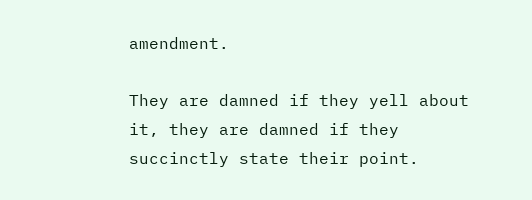amendment.

They are damned if they yell about it, they are damned if they succinctly state their point.